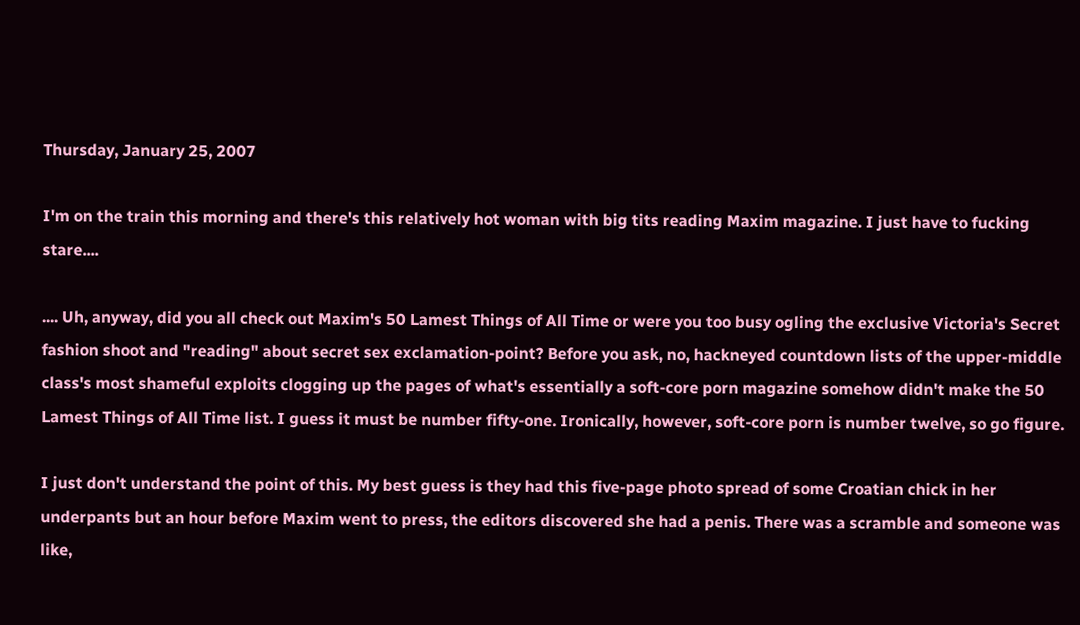Thursday, January 25, 2007

I'm on the train this morning and there's this relatively hot woman with big tits reading Maxim magazine. I just have to fucking stare....

.... Uh, anyway, did you all check out Maxim's 50 Lamest Things of All Time or were you too busy ogling the exclusive Victoria's Secret fashion shoot and "reading" about secret sex exclamation-point? Before you ask, no, hackneyed countdown lists of the upper-middle class's most shameful exploits clogging up the pages of what's essentially a soft-core porn magazine somehow didn't make the 50 Lamest Things of All Time list. I guess it must be number fifty-one. Ironically, however, soft-core porn is number twelve, so go figure.

I just don't understand the point of this. My best guess is they had this five-page photo spread of some Croatian chick in her underpants but an hour before Maxim went to press, the editors discovered she had a penis. There was a scramble and someone was like,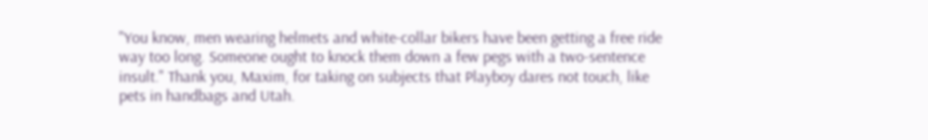"You know, men wearing helmets and white-collar bikers have been getting a free ride way too long. Someone ought to knock them down a few pegs with a two-sentence insult." Thank you, Maxim, for taking on subjects that Playboy dares not touch, like pets in handbags and Utah.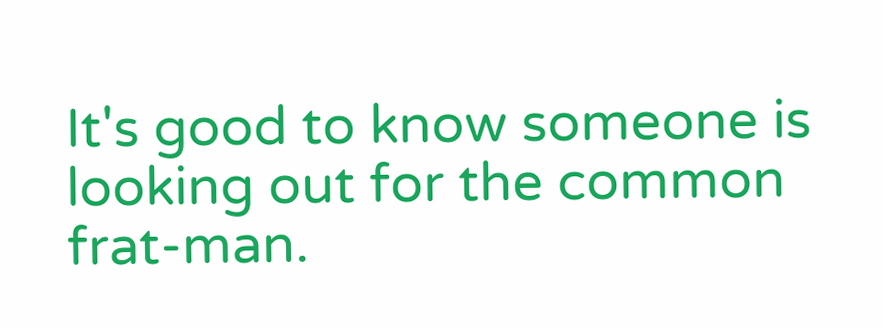It's good to know someone is looking out for the common frat-man.